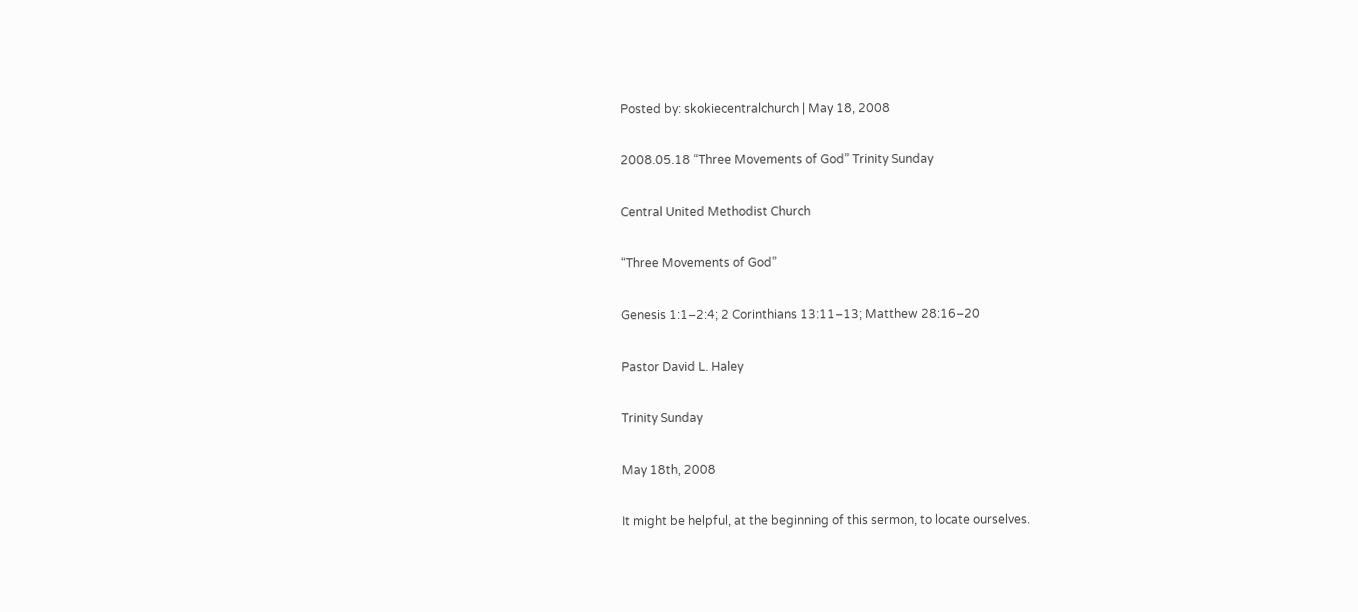Posted by: skokiecentralchurch | May 18, 2008

2008.05.18 “Three Movements of God” Trinity Sunday

Central United Methodist Church

“Three Movements of God”

Genesis 1:1–2:4; 2 Corinthians 13:11–13; Matthew 28:16–20

Pastor David L. Haley

Trinity Sunday

May 18th, 2008

It might be helpful, at the beginning of this sermon, to locate ourselves.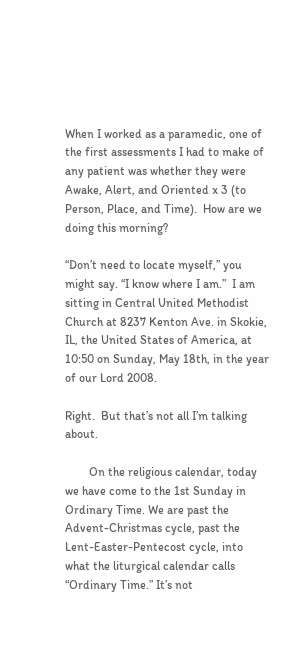When I worked as a paramedic, one of the first assessments I had to make of any patient was whether they were Awake, Alert, and Oriented x 3 (to Person, Place, and Time).  How are we doing this morning?

“Don’t need to locate myself,” you might say. “I know where I am.”  I am sitting in Central United Methodist Church at 8237 Kenton Ave. in Skokie, IL, the United States of America, at 10:50 on Sunday, May 18th, in the year of our Lord 2008.

Right.  But that’s not all I’m talking about.

        On the religious calendar, today we have come to the 1st Sunday in Ordinary Time. We are past the Advent-Christmas cycle, past the Lent-Easter-Pentecost cycle, into what the liturgical calendar calls “Ordinary Time.” It’s not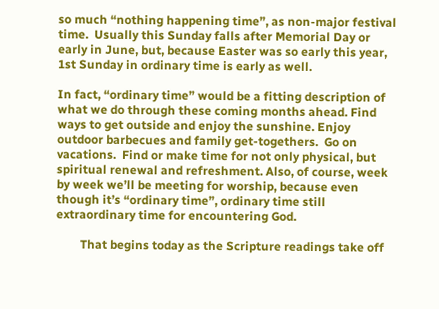so much “nothing happening time”, as non-major festival time.  Usually this Sunday falls after Memorial Day or early in June, but, because Easter was so early this year, 1st Sunday in ordinary time is early as well.

In fact, “ordinary time” would be a fitting description of what we do through these coming months ahead. Find ways to get outside and enjoy the sunshine. Enjoy outdoor barbecues and family get-togethers.  Go on vacations.  Find or make time for not only physical, but spiritual renewal and refreshment. Also, of course, week by week we’ll be meeting for worship, because even though it’s “ordinary time”, ordinary time still extraordinary time for encountering God.

        That begins today as the Scripture readings take off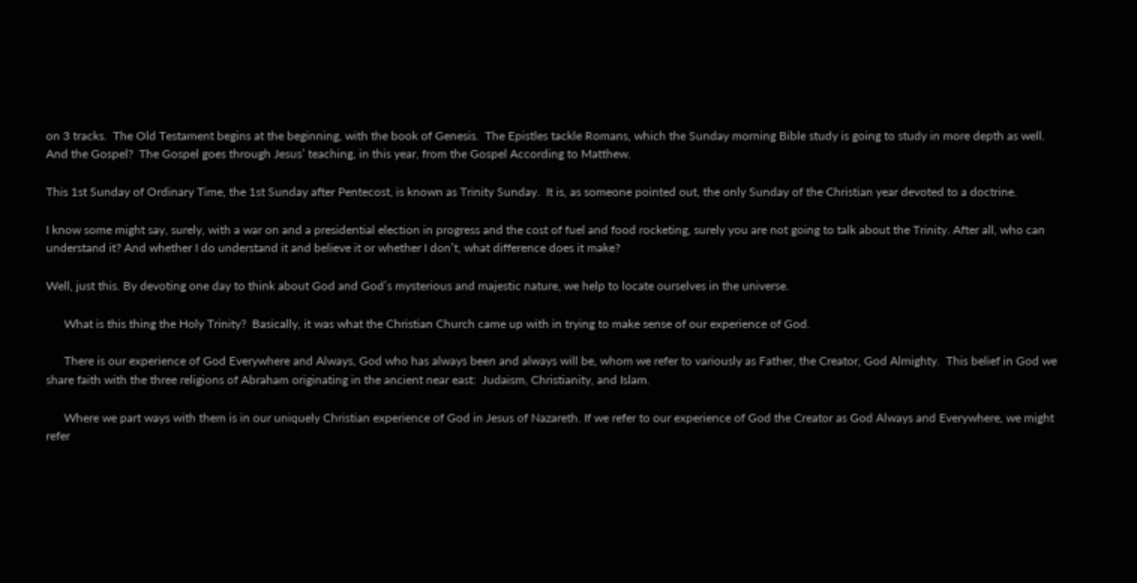on 3 tracks.  The Old Testament begins at the beginning, with the book of Genesis.  The Epistles tackle Romans, which the Sunday morning Bible study is going to study in more depth as well.  And the Gospel?  The Gospel goes through Jesus’ teaching, in this year, from the Gospel According to Matthew.

This 1st Sunday of Ordinary Time, the 1st Sunday after Pentecost, is known as Trinity Sunday.  It is, as someone pointed out, the only Sunday of the Christian year devoted to a doctrine.

I know some might say, surely, with a war on and a presidential election in progress and the cost of fuel and food rocketing, surely you are not going to talk about the Trinity. After all, who can understand it? And whether I do understand it and believe it or whether I don’t, what difference does it make?

Well, just this. By devoting one day to think about God and God’s mysterious and majestic nature, we help to locate ourselves in the universe.

      What is this thing the Holy Trinity?  Basically, it was what the Christian Church came up with in trying to make sense of our experience of God.

      There is our experience of God Everywhere and Always, God who has always been and always will be, whom we refer to variously as Father, the Creator, God Almighty.  This belief in God we share faith with the three religions of Abraham originating in the ancient near east:  Judaism, Christianity, and Islam.

      Where we part ways with them is in our uniquely Christian experience of God in Jesus of Nazareth. If we refer to our experience of God the Creator as God Always and Everywhere, we might refer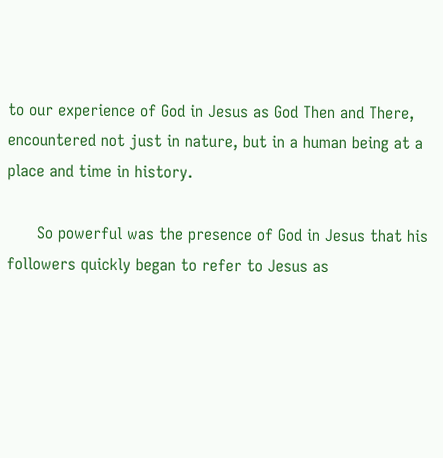to our experience of God in Jesus as God Then and There, encountered not just in nature, but in a human being at a place and time in history.

      So powerful was the presence of God in Jesus that his followers quickly began to refer to Jesus as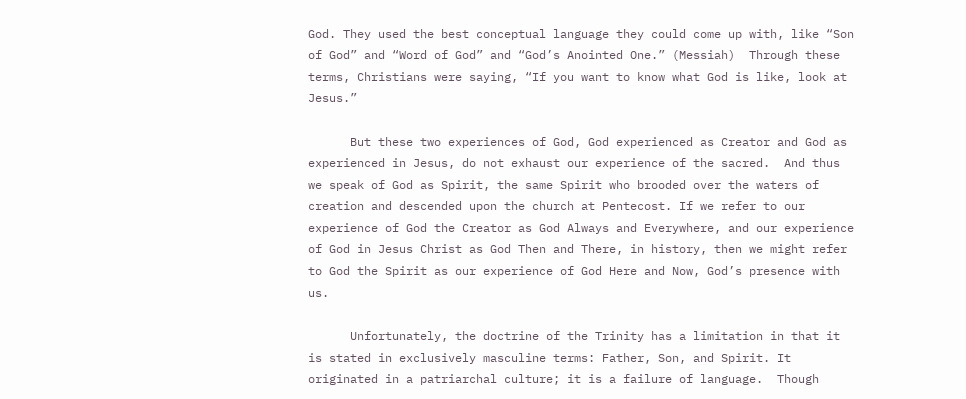God. They used the best conceptual language they could come up with, like “Son of God” and “Word of God” and “God’s Anointed One.” (Messiah)  Through these terms, Christians were saying, “If you want to know what God is like, look at Jesus.”

      But these two experiences of God, God experienced as Creator and God as experienced in Jesus, do not exhaust our experience of the sacred.  And thus we speak of God as Spirit, the same Spirit who brooded over the waters of creation and descended upon the church at Pentecost. If we refer to our experience of God the Creator as God Always and Everywhere, and our experience of God in Jesus Christ as God Then and There, in history, then we might refer to God the Spirit as our experience of God Here and Now, God’s presence with us.

      Unfortunately, the doctrine of the Trinity has a limitation in that it is stated in exclusively masculine terms: Father, Son, and Spirit. It originated in a patriarchal culture; it is a failure of language.  Though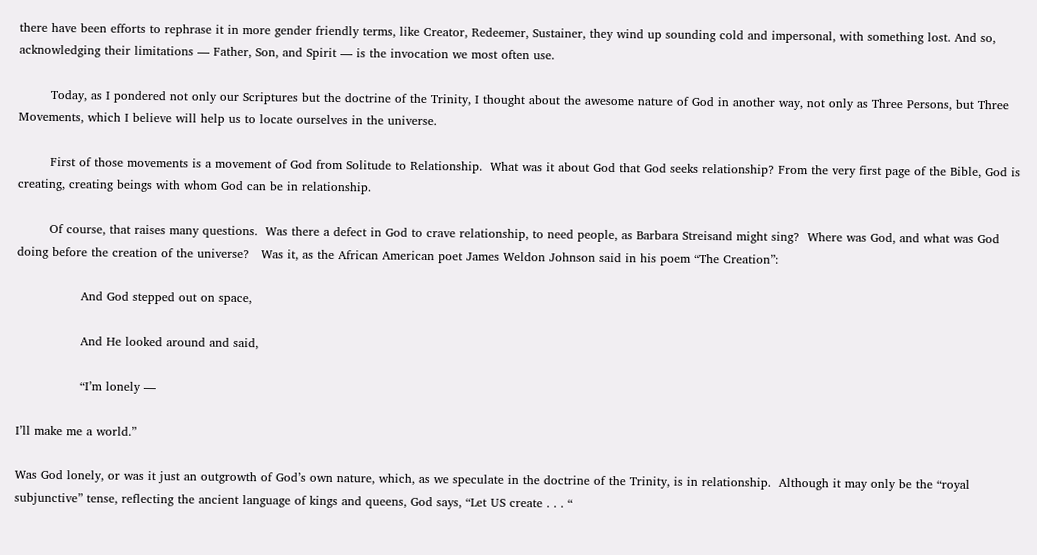there have been efforts to rephrase it in more gender friendly terms, like Creator, Redeemer, Sustainer, they wind up sounding cold and impersonal, with something lost. And so, acknowledging their limitations — Father, Son, and Spirit — is the invocation we most often use.

        Today, as I pondered not only our Scriptures but the doctrine of the Trinity, I thought about the awesome nature of God in another way, not only as Three Persons, but Three Movements, which I believe will help us to locate ourselves in the universe.

        First of those movements is a movement of God from Solitude to Relationship.  What was it about God that God seeks relationship? From the very first page of the Bible, God is creating, creating beings with whom God can be in relationship.

        Of course, that raises many questions.  Was there a defect in God to crave relationship, to need people, as Barbara Streisand might sing?  Where was God, and what was God doing before the creation of the universe?   Was it, as the African American poet James Weldon Johnson said in his poem “The Creation”:

                And God stepped out on space,

                And He looked around and said,

                “I’m lonely —

I’ll make me a world.”

Was God lonely, or was it just an outgrowth of God’s own nature, which, as we speculate in the doctrine of the Trinity, is in relationship.  Although it may only be the “royal subjunctive” tense, reflecting the ancient language of kings and queens, God says, “Let US create . . . “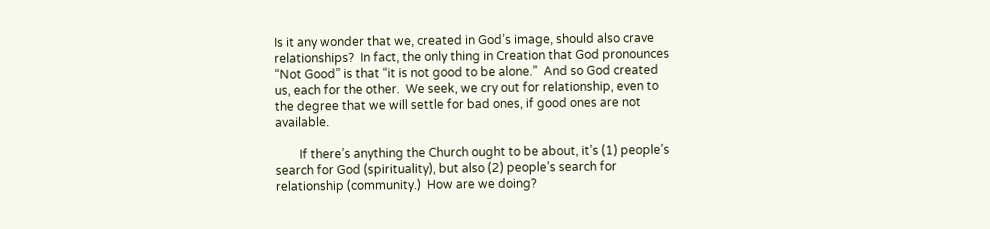Is it any wonder that we, created in God’s image, should also crave relationships?  In fact, the only thing in Creation that God pronounces “Not Good” is that “it is not good to be alone.”  And so God created us, each for the other.  We seek, we cry out for relationship, even to the degree that we will settle for bad ones, if good ones are not available.

        If there’s anything the Church ought to be about, it’s (1) people’s search for God (spirituality), but also (2) people’s search for relationship (community.)  How are we doing?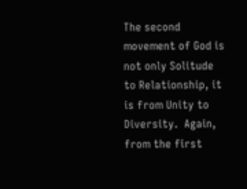The second movement of God is not only Solitude to Relationship, it is from Unity to Diversity.  Again, from the first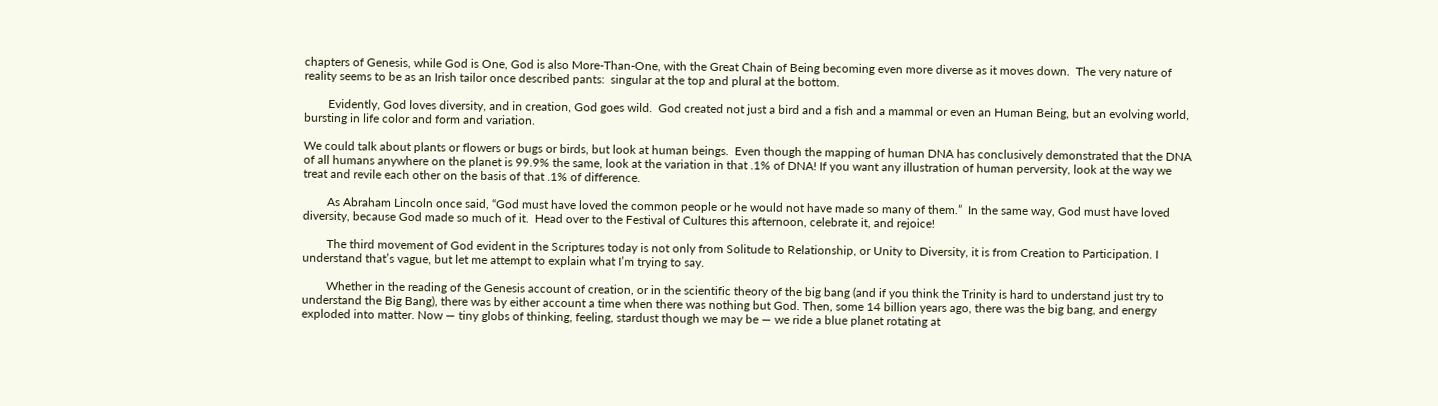chapters of Genesis, while God is One, God is also More-Than-One, with the Great Chain of Being becoming even more diverse as it moves down.  The very nature of reality seems to be as an Irish tailor once described pants:  singular at the top and plural at the bottom.

        Evidently, God loves diversity, and in creation, God goes wild.  God created not just a bird and a fish and a mammal or even an Human Being, but an evolving world, bursting in life color and form and variation.

We could talk about plants or flowers or bugs or birds, but look at human beings.  Even though the mapping of human DNA has conclusively demonstrated that the DNA of all humans anywhere on the planet is 99.9% the same, look at the variation in that .1% of DNA! If you want any illustration of human perversity, look at the way we treat and revile each other on the basis of that .1% of difference.

        As Abraham Lincoln once said, “God must have loved the common people or he would not have made so many of them.”  In the same way, God must have loved diversity, because God made so much of it.  Head over to the Festival of Cultures this afternoon, celebrate it, and rejoice!

        The third movement of God evident in the Scriptures today is not only from Solitude to Relationship, or Unity to Diversity, it is from Creation to Participation. I understand that’s vague, but let me attempt to explain what I’m trying to say.

        Whether in the reading of the Genesis account of creation, or in the scientific theory of the big bang (and if you think the Trinity is hard to understand just try to understand the Big Bang), there was by either account a time when there was nothing but God. Then, some 14 billion years ago, there was the big bang, and energy exploded into matter. Now — tiny globs of thinking, feeling, stardust though we may be — we ride a blue planet rotating at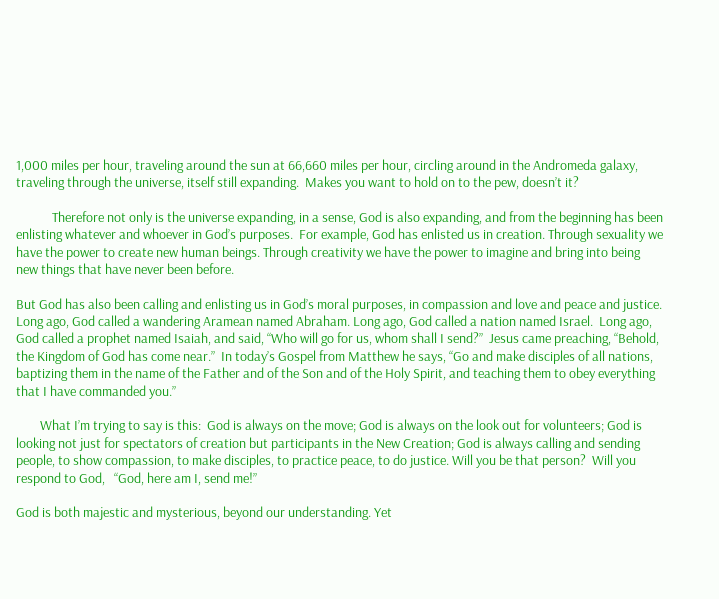1,000 miles per hour, traveling around the sun at 66,660 miles per hour, circling around in the Andromeda galaxy, traveling through the universe, itself still expanding.  Makes you want to hold on to the pew, doesn’t it?

            Therefore not only is the universe expanding, in a sense, God is also expanding, and from the beginning has been enlisting whatever and whoever in God’s purposes.  For example, God has enlisted us in creation. Through sexuality we have the power to create new human beings. Through creativity we have the power to imagine and bring into being new things that have never been before.

But God has also been calling and enlisting us in God’s moral purposes, in compassion and love and peace and justice.  Long ago, God called a wandering Aramean named Abraham. Long ago, God called a nation named Israel.  Long ago, God called a prophet named Isaiah, and said, “Who will go for us, whom shall I send?”  Jesus came preaching, “Behold, the Kingdom of God has come near.”  In today’s Gospel from Matthew he says, “Go and make disciples of all nations, baptizing them in the name of the Father and of the Son and of the Holy Spirit, and teaching them to obey everything that I have commanded you.”

        What I’m trying to say is this:  God is always on the move; God is always on the look out for volunteers; God is looking not just for spectators of creation but participants in the New Creation; God is always calling and sending people, to show compassion, to make disciples, to practice peace, to do justice. Will you be that person?  Will you respond to God,   “God, here am I, send me!”

God is both majestic and mysterious, beyond our understanding. Yet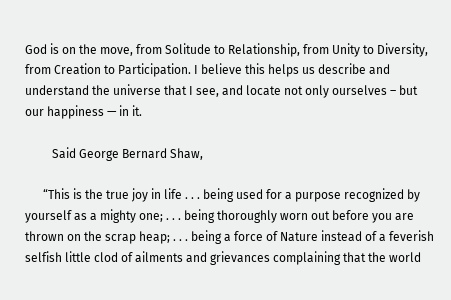God is on the move, from Solitude to Relationship, from Unity to Diversity, from Creation to Participation. I believe this helps us describe and understand the universe that I see, and locate not only ourselves – but our happiness — in it.

         Said George Bernard Shaw,

      “This is the true joy in life . . . being used for a purpose recognized by yourself as a mighty one; . . . being thoroughly worn out before you are thrown on the scrap heap; . . . being a force of Nature instead of a feverish selfish little clod of ailments and grievances complaining that the world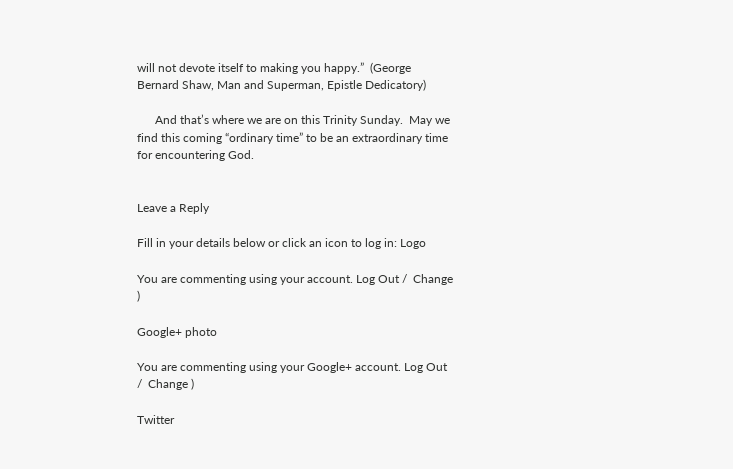will not devote itself to making you happy.”  (George Bernard Shaw, Man and Superman, Epistle Dedicatory)

      And that’s where we are on this Trinity Sunday.  May we find this coming “ordinary time” to be an extraordinary time for encountering God.


Leave a Reply

Fill in your details below or click an icon to log in: Logo

You are commenting using your account. Log Out /  Change )

Google+ photo

You are commenting using your Google+ account. Log Out /  Change )

Twitter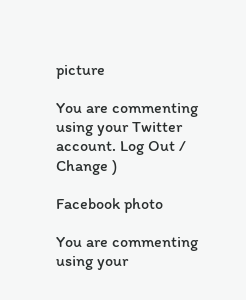picture

You are commenting using your Twitter account. Log Out /  Change )

Facebook photo

You are commenting using your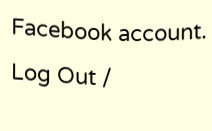Facebook account. Log Out /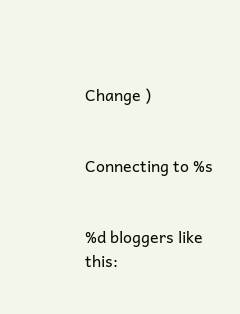Change )


Connecting to %s


%d bloggers like this: